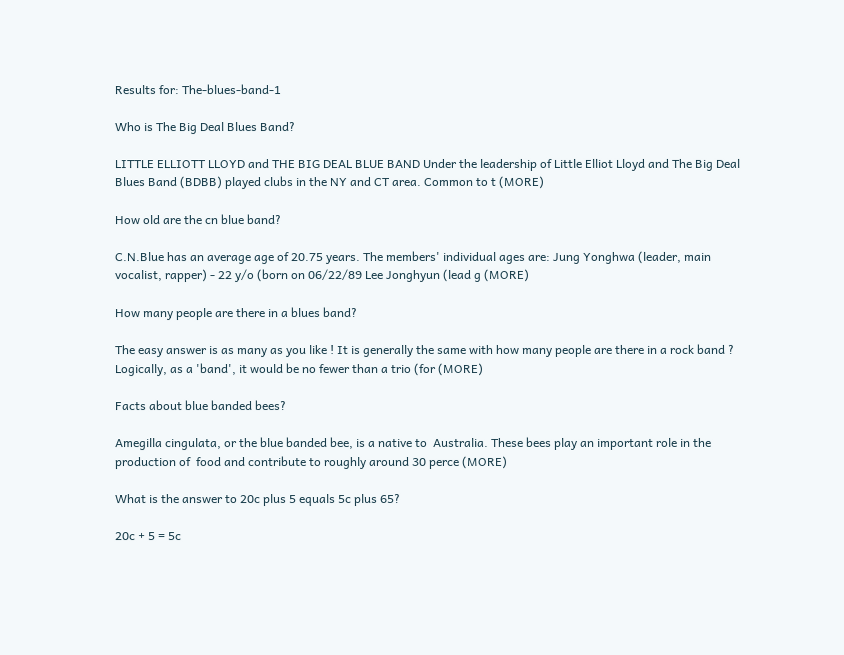Results for: The-blues-band-1

Who is The Big Deal Blues Band?

LITTLE ELLIOTT LLOYD and THE BIG DEAL BLUE BAND Under the leadership of Little Elliot Lloyd and The Big Deal Blues Band (BDBB) played clubs in the NY and CT area. Common to t (MORE)

How old are the cn blue band?

C.N.Blue has an average age of 20.75 years. The members' individual ages are: Jung Yonghwa (leader, main vocalist, rapper) - 22 y/o (born on 06/22/89 Lee Jonghyun (lead g (MORE)

How many people are there in a blues band?

The easy answer is as many as you like ! It is generally the same with how many people are there in a rock band ? Logically, as a 'band', it would be no fewer than a trio (for (MORE)

Facts about blue banded bees?

Amegilla cingulata, or the blue banded bee, is a native to  Australia. These bees play an important role in the production of  food and contribute to roughly around 30 perce (MORE)

What is the answer to 20c plus 5 equals 5c plus 65?

20c + 5 = 5c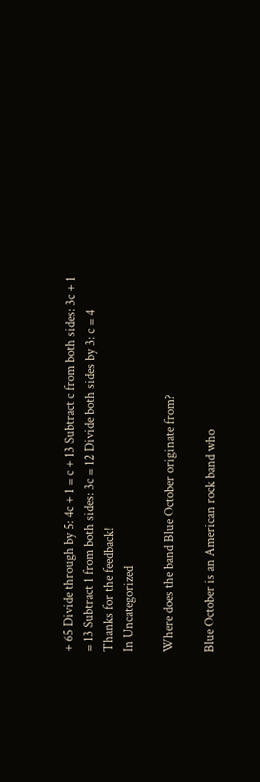+ 65 Divide through by 5: 4c + 1 = c + 13 Subtract c from both sides: 3c + 1 = 13 Subtract 1 from both sides: 3c = 12 Divide both sides by 3: c = 4
Thanks for the feedback!
In Uncategorized

Where does the band Blue October originate from?

Blue October is an American rock band who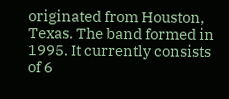originated from Houston, Texas. The band formed in 1995. It currently consists of 6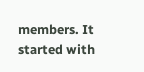members. It started with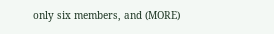only six members, and (MORE)